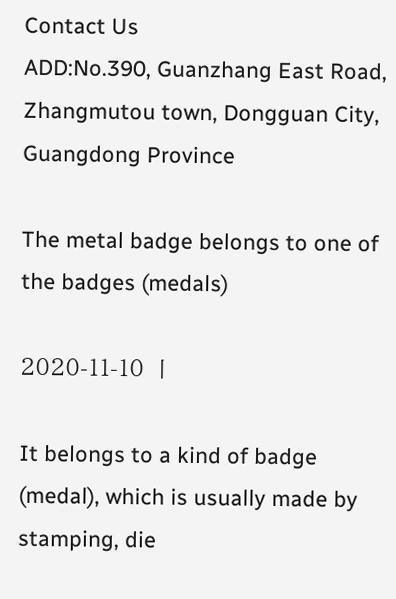Contact Us
ADD:No.390, Guanzhang East Road, Zhangmutou town, Dongguan City, Guangdong Province

The metal badge belongs to one of the badges (medals)

2020-11-10 丨

It belongs to a kind of badge (medal), which is usually made by stamping, die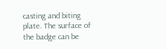casting and biting plate. The surface of the badge can be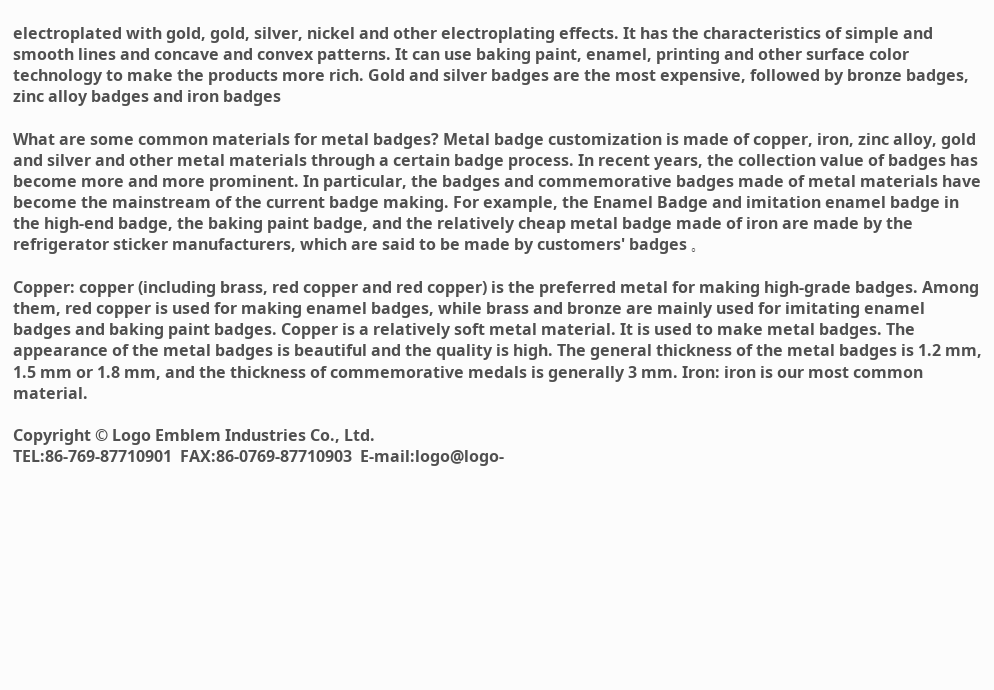electroplated with gold, gold, silver, nickel and other electroplating effects. It has the characteristics of simple and smooth lines and concave and convex patterns. It can use baking paint, enamel, printing and other surface color technology to make the products more rich. Gold and silver badges are the most expensive, followed by bronze badges, zinc alloy badges and iron badges

What are some common materials for metal badges? Metal badge customization is made of copper, iron, zinc alloy, gold and silver and other metal materials through a certain badge process. In recent years, the collection value of badges has become more and more prominent. In particular, the badges and commemorative badges made of metal materials have become the mainstream of the current badge making. For example, the Enamel Badge and imitation enamel badge in the high-end badge, the baking paint badge, and the relatively cheap metal badge made of iron are made by the refrigerator sticker manufacturers, which are said to be made by customers' badges 。

Copper: copper (including brass, red copper and red copper) is the preferred metal for making high-grade badges. Among them, red copper is used for making enamel badges, while brass and bronze are mainly used for imitating enamel badges and baking paint badges. Copper is a relatively soft metal material. It is used to make metal badges. The appearance of the metal badges is beautiful and the quality is high. The general thickness of the metal badges is 1.2 mm, 1.5 mm or 1.8 mm, and the thickness of commemorative medals is generally 3 mm. Iron: iron is our most common material.

Copyright © Logo Emblem Industries Co., Ltd.
TEL:86-769-87710901  FAX:86-0769-87710903  E-mail:logo@logo-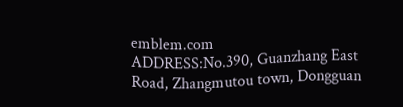emblem.com
ADDRESS:No.390, Guanzhang East Road, Zhangmutou town, Dongguan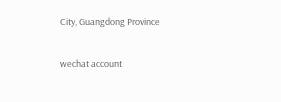City, Guangdong Province

wechat account